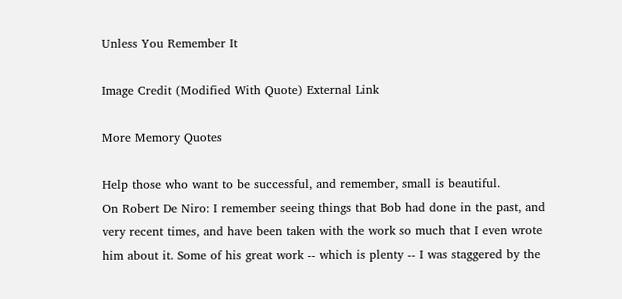Unless You Remember It

Image Credit (Modified With Quote) External Link

More Memory Quotes

Help those who want to be successful, and remember, small is beautiful.
On Robert De Niro: I remember seeing things that Bob had done in the past, and very recent times, and have been taken with the work so much that I even wrote him about it. Some of his great work -- which is plenty -- I was staggered by the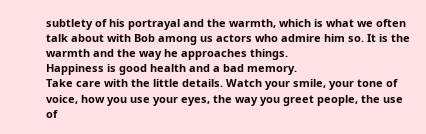subtlety of his portrayal and the warmth, which is what we often talk about with Bob among us actors who admire him so. It is the warmth and the way he approaches things.
Happiness is good health and a bad memory.
Take care with the little details. Watch your smile, your tone of voice, how you use your eyes, the way you greet people, the use of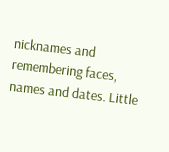nicknames and remembering faces, names and dates. Little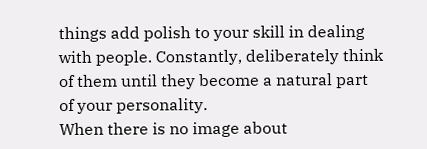things add polish to your skill in dealing with people. Constantly, deliberately think of them until they become a natural part of your personality.
When there is no image about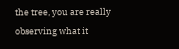the tree, you are really observing what it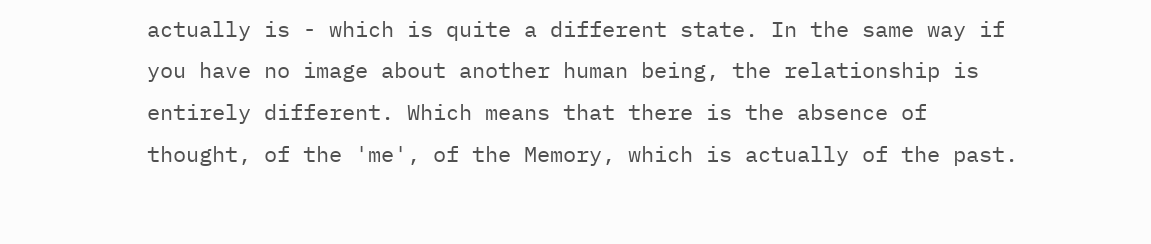actually is - which is quite a different state. In the same way if you have no image about another human being, the relationship is entirely different. Which means that there is the absence of thought, of the 'me', of the Memory, which is actually of the past.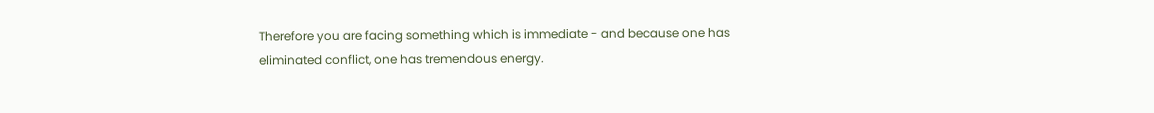Therefore you are facing something which is immediate - and because one has eliminated conflict, one has tremendous energy.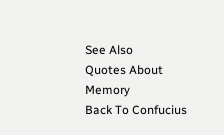See Also
Quotes About Memory
Back To Confucius